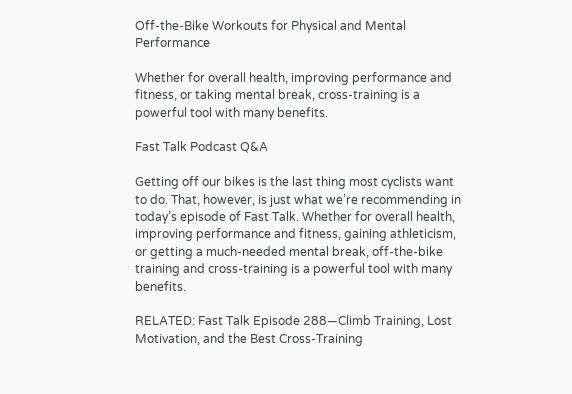Off-the-Bike Workouts for Physical and Mental Performance

Whether for overall health, improving performance and fitness, or taking mental break, cross-training is a powerful tool with many benefits.

Fast Talk Podcast Q&A

Getting off our bikes is the last thing most cyclists want to do. That, however, is just what we’re recommending in today’s episode of Fast Talk. Whether for overall health, improving performance and fitness, gaining athleticism, or getting a much-needed mental break, off-the-bike training and cross-training is a powerful tool with many benefits.

RELATED: Fast Talk Episode 288—Climb Training, Lost Motivation, and the Best Cross-Training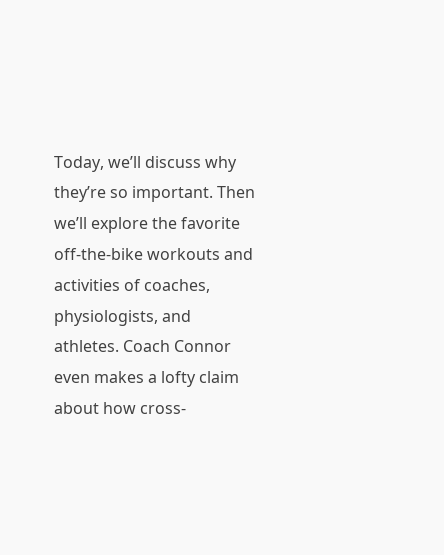Today, we’ll discuss why they’re so important. Then we’ll explore the favorite off-the-bike workouts and activities of coaches, physiologists, and athletes. Coach Connor even makes a lofty claim about how cross-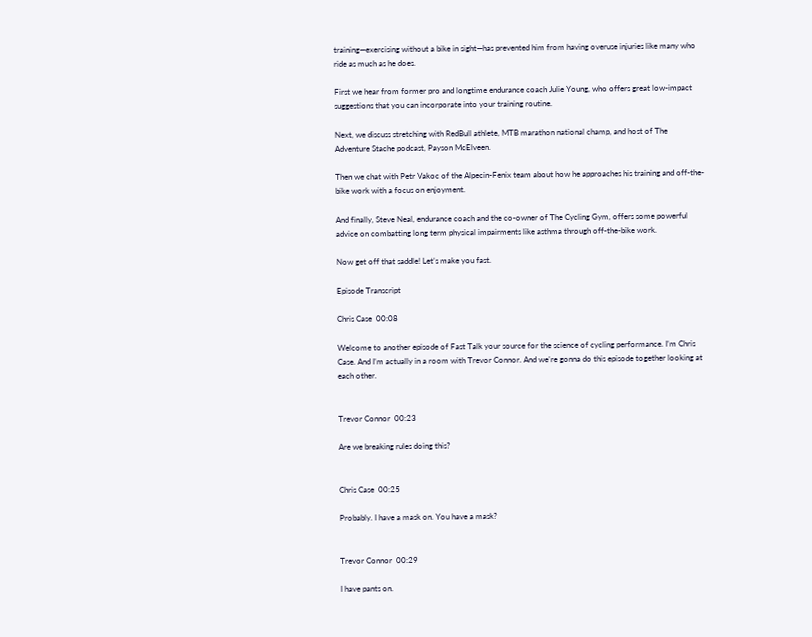training—exercising without a bike in sight—has prevented him from having overuse injuries like many who ride as much as he does.

First we hear from former pro and longtime endurance coach Julie Young, who offers great low-impact suggestions that you can incorporate into your training routine.

Next, we discuss stretching with RedBull athlete, MTB marathon national champ, and host of The Adventure Stache podcast, Payson McElveen.

Then we chat with Petr Vakoc of the Alpecin-Fenix team about how he approaches his training and off-the-bike work with a focus on enjoyment.

And finally, Steve Neal, endurance coach and the co-owner of The Cycling Gym, offers some powerful advice on combatting long term physical impairments like asthma through off-the-bike work.

Now get off that saddle! Let’s make you fast.

Episode Transcript

Chris Case  00:08

Welcome to another episode of Fast Talk your source for the science of cycling performance. I’m Chris Case. And I’m actually in a room with Trevor Connor. And we’re gonna do this episode together looking at each other.


Trevor Connor  00:23

Are we breaking rules doing this?


Chris Case  00:25

Probably. I have a mask on. You have a mask?


Trevor Connor  00:29

I have pants on.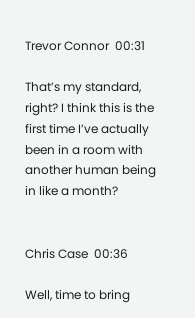Trevor Connor  00:31

That’s my standard, right? I think this is the first time I’ve actually been in a room with another human being in like a month?


Chris Case  00:36

Well, time to bring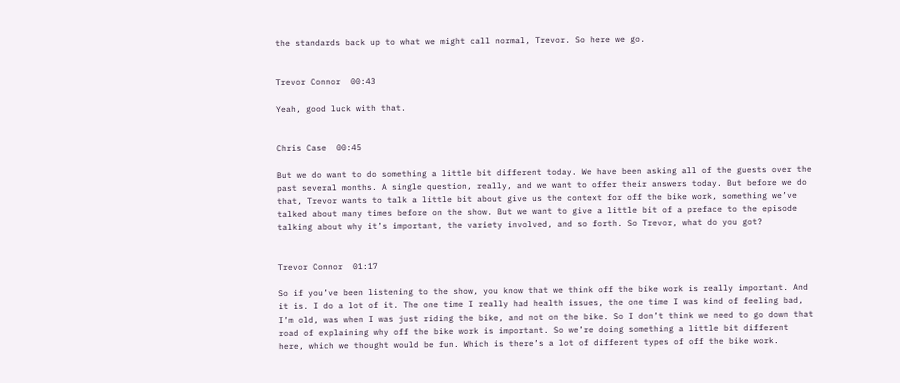the standards back up to what we might call normal, Trevor. So here we go.


Trevor Connor  00:43

Yeah, good luck with that.


Chris Case  00:45

But we do want to do something a little bit different today. We have been asking all of the guests over the past several months. A single question, really, and we want to offer their answers today. But before we do that, Trevor wants to talk a little bit about give us the context for off the bike work, something we’ve talked about many times before on the show. But we want to give a little bit of a preface to the episode talking about why it’s important, the variety involved, and so forth. So Trevor, what do you got?


Trevor Connor  01:17

So if you’ve been listening to the show, you know that we think off the bike work is really important. And it is. I do a lot of it. The one time I really had health issues, the one time I was kind of feeling bad, I’m old, was when I was just riding the bike, and not on the bike. So I don’t think we need to go down that road of explaining why off the bike work is important. So we’re doing something a little bit different here, which we thought would be fun. Which is there’s a lot of different types of off the bike work.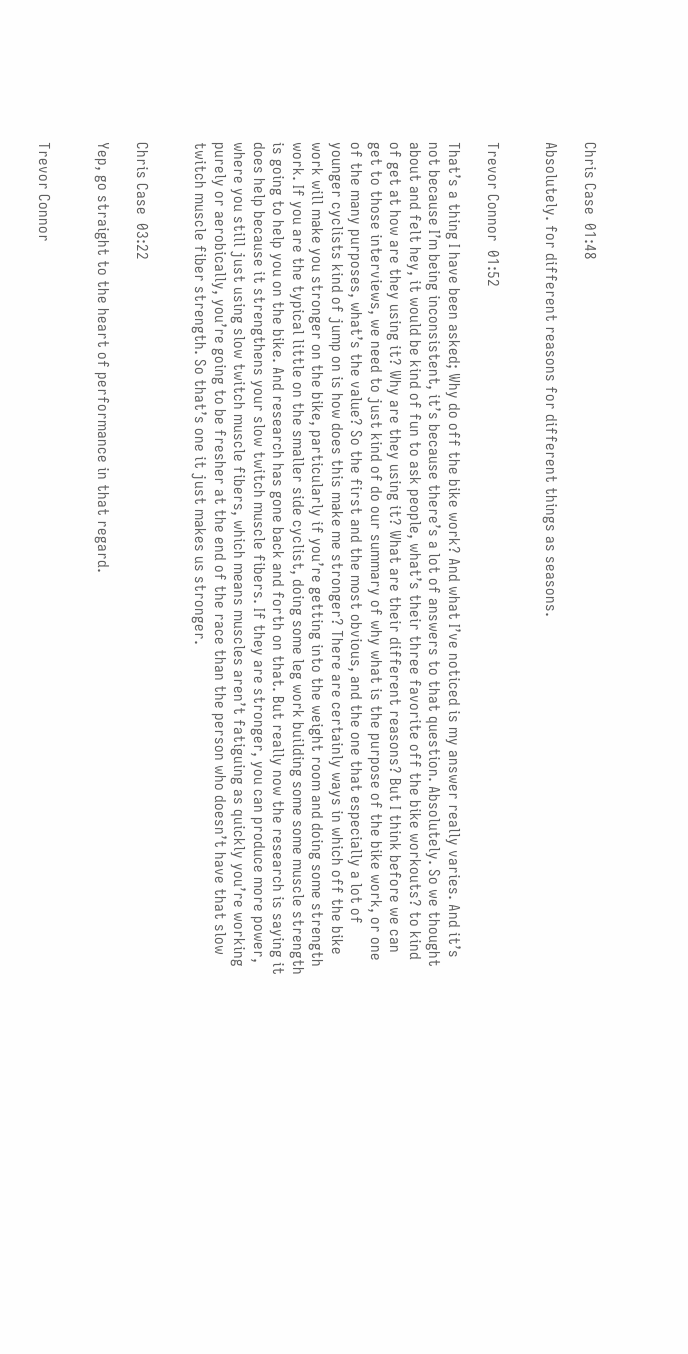Chris Case  01:48

Absolutely. for different reasons for different things as seasons.


Trevor Connor  01:52

That’s a thing I have been asked; Why do off the bike work? And what I’ve noticed is my answer really varies. And it’s not because I’m being inconsistent, it’s because there’s a lot of answers to that question. Absolutely. So we thought about and felt hey, it would be kind of fun to ask people, what’s their three favorite off the bike workouts? to kind of get at how are they using it? Why are they using it? What are their different reasons? But I think before we can get to those interviews, we need to just kind of do our summary of why what is the purpose of the bike work, or one of the many purposes, what’s the value? So the first and the most obvious, and the one that especially a lot of younger cyclists kind of jump on is how does this make me stronger? There are certainly ways in which off the bike work will make you stronger on the bike, particularly if you’re getting into the weight room and doing some strength work. If you are the typical little on the smaller side cyclist, doing some leg work building some some muscle strength is going to help you on the bike. And research has gone back and forth on that. But really now the research is saying it does help because it strengthens your slow twitch muscle fibers. If they are stronger, you can produce more power, where you still just using slow twitch muscle fibers, which means muscles aren’t fatiguing as quickly you’re working purely or aerobically, you’re going to be fresher at the end of the race than the person who doesn’t have that slow twitch muscle fiber strength. So that’s one it just makes us stronger.


Chris Case  03:22

Yep, go straight to the heart of performance in that regard.


Trevor Connor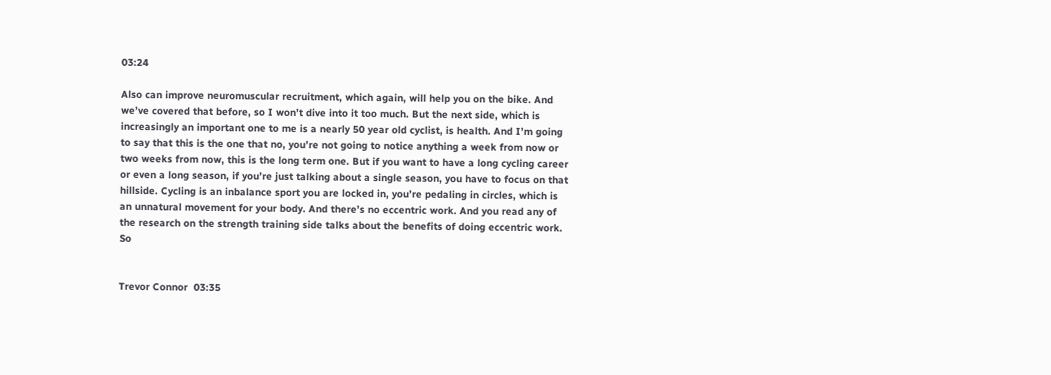03:24

Also can improve neuromuscular recruitment, which again, will help you on the bike. And we’ve covered that before, so I won’t dive into it too much. But the next side, which is increasingly an important one to me is a nearly 50 year old cyclist, is health. And I’m going to say that this is the one that no, you’re not going to notice anything a week from now or two weeks from now, this is the long term one. But if you want to have a long cycling career or even a long season, if you’re just talking about a single season, you have to focus on that hillside. Cycling is an inbalance sport you are locked in, you’re pedaling in circles, which is an unnatural movement for your body. And there’s no eccentric work. And you read any of the research on the strength training side talks about the benefits of doing eccentric work. So


Trevor Connor  03:35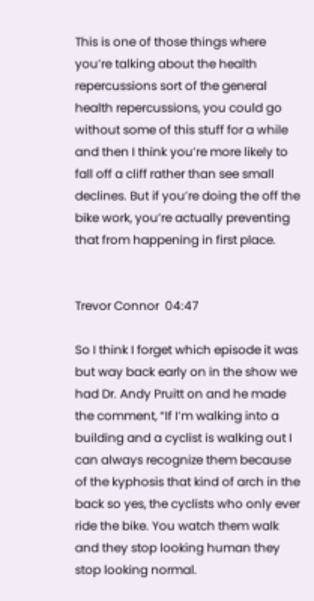This is one of those things where you’re talking about the health repercussions sort of the general health repercussions, you could go without some of this stuff for a while and then I think you’re more likely to fall off a cliff rather than see small declines. But if you’re doing the off the bike work, you’re actually preventing that from happening in first place.


Trevor Connor  04:47

So I think I forget which episode it was but way back early on in the show we had Dr. Andy Pruitt on and he made the comment, “If I’m walking into a building and a cyclist is walking out I can always recognize them because of the kyphosis that kind of arch in the back so yes, the cyclists who only ever ride the bike. You watch them walk and they stop looking human they stop looking normal.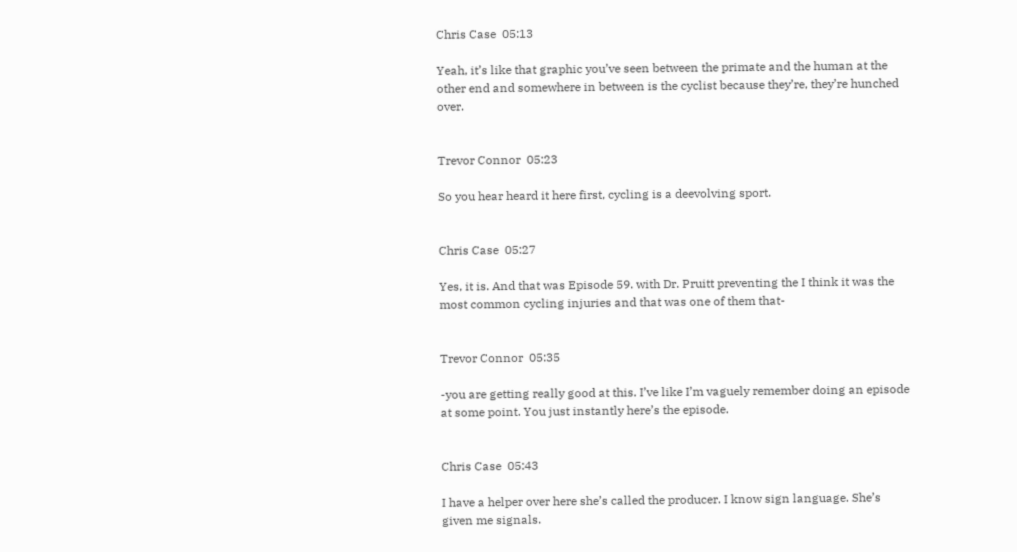Chris Case  05:13

Yeah, it’s like that graphic you’ve seen between the primate and the human at the other end and somewhere in between is the cyclist because they’re, they’re hunched over.


Trevor Connor  05:23

So you hear heard it here first, cycling is a deevolving sport.


Chris Case  05:27

Yes, it is. And that was Episode 59. with Dr. Pruitt preventing the I think it was the most common cycling injuries and that was one of them that-


Trevor Connor  05:35

-you are getting really good at this. I’ve like I’m vaguely remember doing an episode at some point. You just instantly here’s the episode.


Chris Case  05:43

I have a helper over here she’s called the producer. I know sign language. She’s given me signals.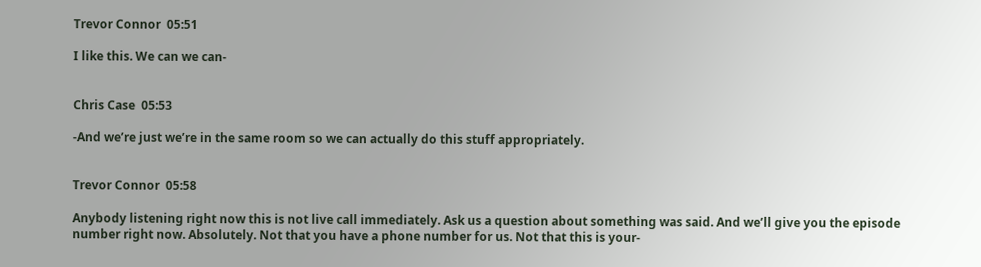Trevor Connor  05:51

I like this. We can we can-


Chris Case  05:53

-And we’re just we’re in the same room so we can actually do this stuff appropriately.


Trevor Connor  05:58

Anybody listening right now this is not live call immediately. Ask us a question about something was said. And we’ll give you the episode number right now. Absolutely. Not that you have a phone number for us. Not that this is your-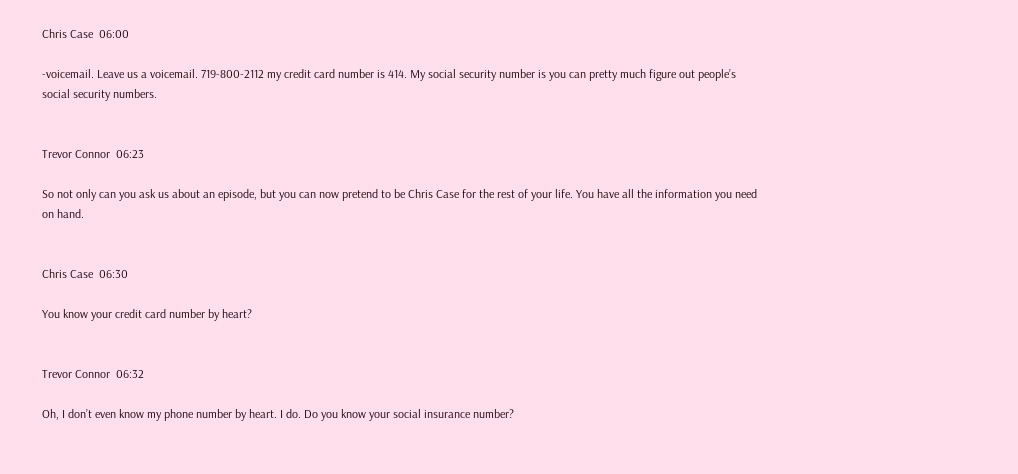Chris Case  06:00

-voicemail. Leave us a voicemail. 719-800-2112 my credit card number is 414. My social security number is you can pretty much figure out people’s social security numbers.


Trevor Connor  06:23

So not only can you ask us about an episode, but you can now pretend to be Chris Case for the rest of your life. You have all the information you need on hand.


Chris Case  06:30

You know your credit card number by heart?


Trevor Connor  06:32

Oh, I don’t even know my phone number by heart. I do. Do you know your social insurance number?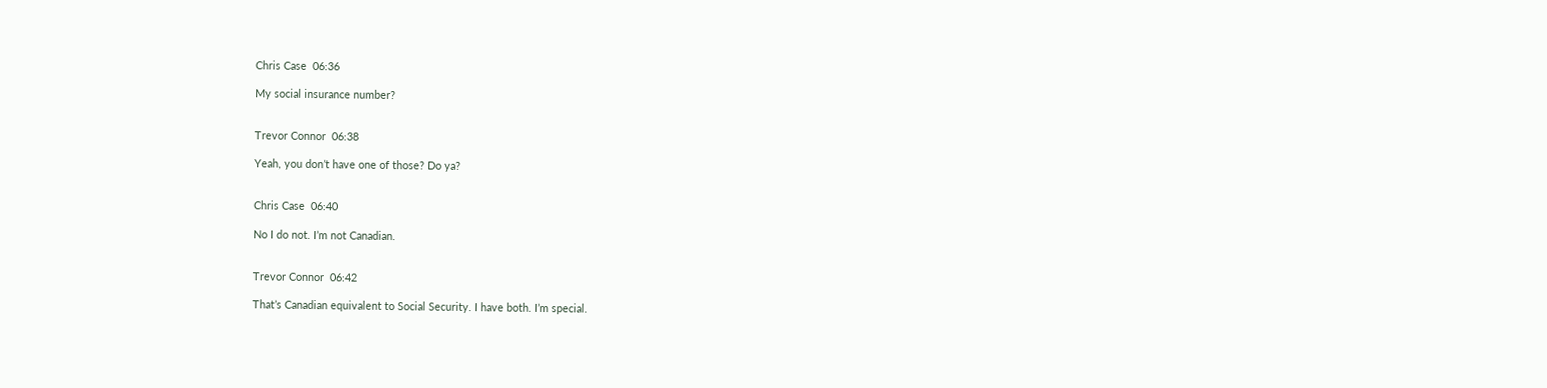Chris Case  06:36

My social insurance number?


Trevor Connor  06:38

Yeah, you don’t have one of those? Do ya?


Chris Case  06:40

No I do not. I’m not Canadian.


Trevor Connor  06:42

That’s Canadian equivalent to Social Security. I have both. I’m special.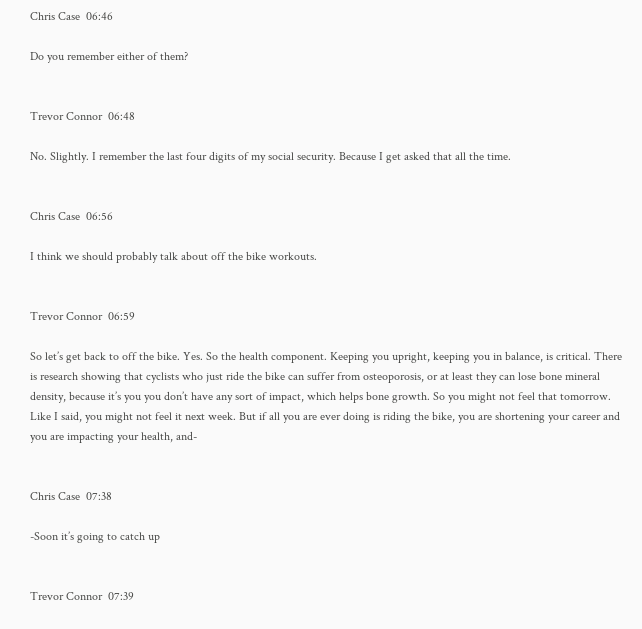Chris Case  06:46

Do you remember either of them?


Trevor Connor  06:48

No. Slightly. I remember the last four digits of my social security. Because I get asked that all the time.


Chris Case  06:56

I think we should probably talk about off the bike workouts.


Trevor Connor  06:59

So let’s get back to off the bike. Yes. So the health component. Keeping you upright, keeping you in balance, is critical. There is research showing that cyclists who just ride the bike can suffer from osteoporosis, or at least they can lose bone mineral density, because it’s you you don’t have any sort of impact, which helps bone growth. So you might not feel that tomorrow. Like I said, you might not feel it next week. But if all you are ever doing is riding the bike, you are shortening your career and you are impacting your health, and-


Chris Case  07:38

-Soon it’s going to catch up


Trevor Connor  07:39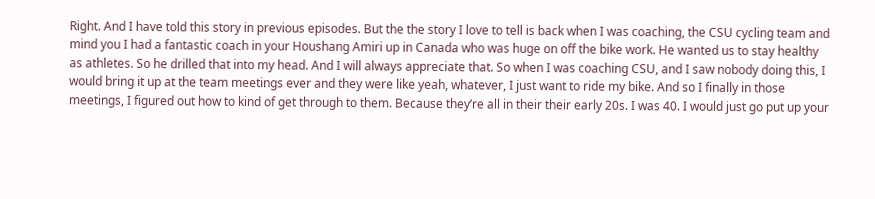Right. And I have told this story in previous episodes. But the the story I love to tell is back when I was coaching, the CSU cycling team and mind you I had a fantastic coach in your Houshang Amiri up in Canada who was huge on off the bike work. He wanted us to stay healthy as athletes. So he drilled that into my head. And I will always appreciate that. So when I was coaching CSU, and I saw nobody doing this, I would bring it up at the team meetings ever and they were like yeah, whatever, I just want to ride my bike. And so I finally in those meetings, I figured out how to kind of get through to them. Because they’re all in their their early 20s. I was 40. I would just go put up your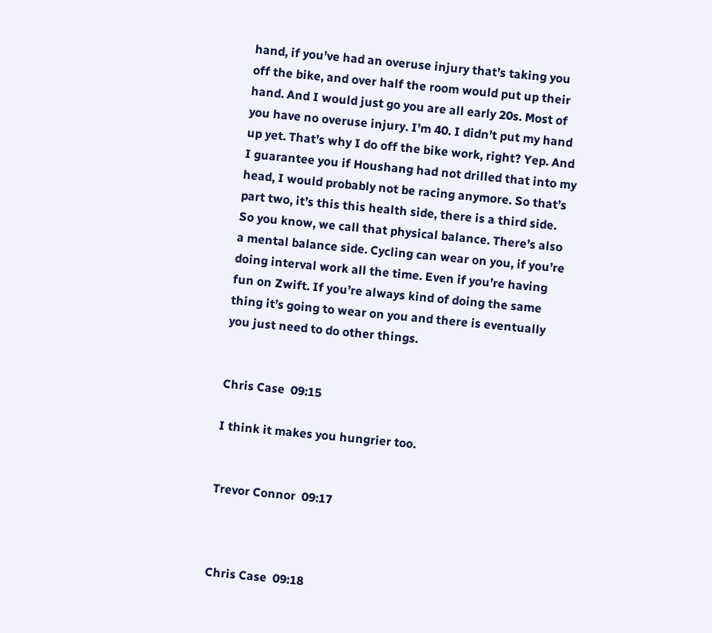hand, if you’ve had an overuse injury that’s taking you off the bike, and over half the room would put up their hand. And I would just go you are all early 20s. Most of you have no overuse injury. I’m 40. I didn’t put my hand up yet. That’s why I do off the bike work, right? Yep. And I guarantee you if Houshang had not drilled that into my head, I would probably not be racing anymore. So that’s part two, it’s this this health side, there is a third side. So you know, we call that physical balance. There’s also a mental balance side. Cycling can wear on you, if you’re doing interval work all the time. Even if you’re having fun on Zwift. If you’re always kind of doing the same thing it’s going to wear on you and there is eventually you just need to do other things.


Chris Case  09:15

I think it makes you hungrier too.


Trevor Connor  09:17



Chris Case  09:18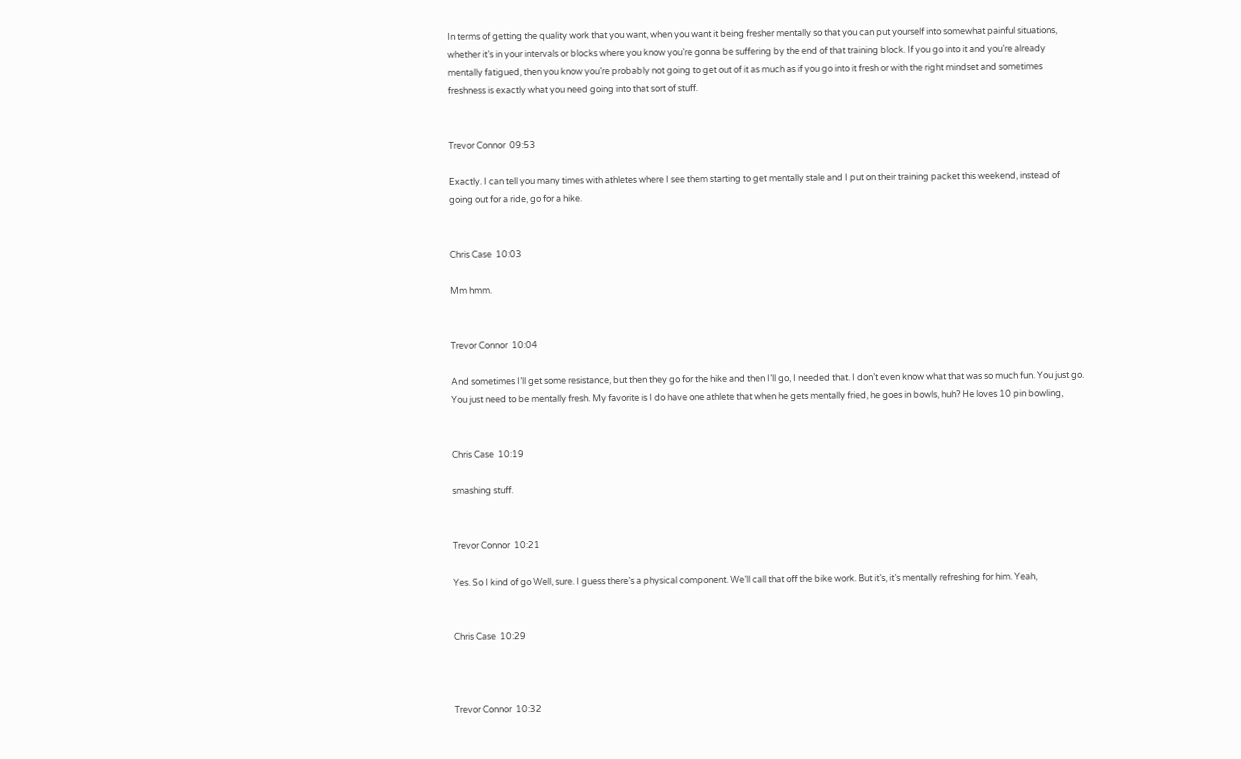In terms of getting the quality work that you want, when you want it being fresher mentally so that you can put yourself into somewhat painful situations, whether it’s in your intervals or blocks where you know you’re gonna be suffering by the end of that training block. If you go into it and you’re already mentally fatigued, then you know you’re probably not going to get out of it as much as if you go into it fresh or with the right mindset and sometimes freshness is exactly what you need going into that sort of stuff.


Trevor Connor  09:53

Exactly. I can tell you many times with athletes where I see them starting to get mentally stale and I put on their training packet this weekend, instead of going out for a ride, go for a hike.


Chris Case  10:03

Mm hmm.


Trevor Connor  10:04

And sometimes I’ll get some resistance, but then they go for the hike and then I’ll go, I needed that. I don’t even know what that was so much fun. You just go. You just need to be mentally fresh. My favorite is I do have one athlete that when he gets mentally fried, he goes in bowls, huh? He loves 10 pin bowling,


Chris Case  10:19

smashing stuff.


Trevor Connor  10:21

Yes. So I kind of go Well, sure. I guess there’s a physical component. We’ll call that off the bike work. But it’s, it’s mentally refreshing for him. Yeah,


Chris Case  10:29



Trevor Connor  10:32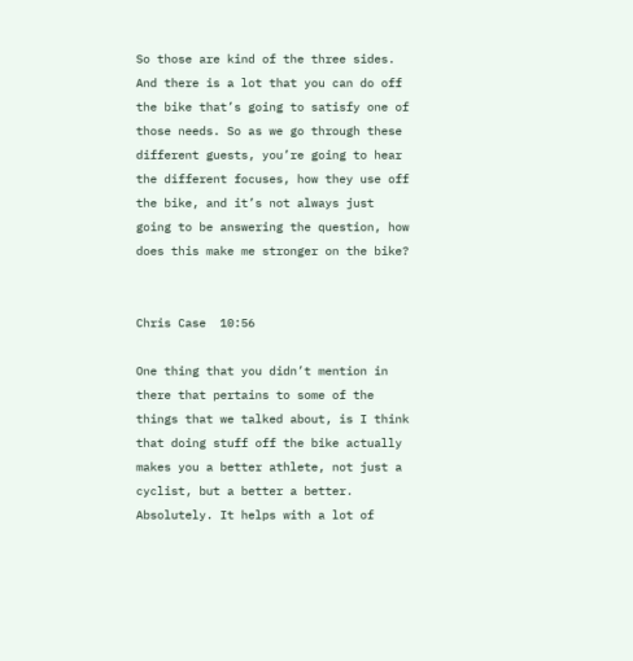So those are kind of the three sides. And there is a lot that you can do off the bike that’s going to satisfy one of those needs. So as we go through these different guests, you’re going to hear the different focuses, how they use off the bike, and it’s not always just going to be answering the question, how does this make me stronger on the bike?


Chris Case  10:56

One thing that you didn’t mention in there that pertains to some of the things that we talked about, is I think that doing stuff off the bike actually makes you a better athlete, not just a cyclist, but a better a better. Absolutely. It helps with a lot of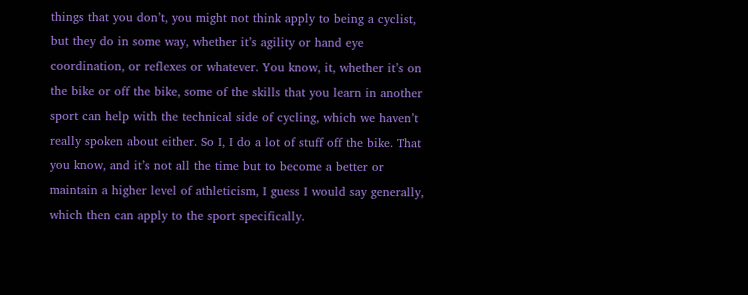things that you don’t, you might not think apply to being a cyclist, but they do in some way, whether it’s agility or hand eye coordination, or reflexes or whatever. You know, it, whether it’s on the bike or off the bike, some of the skills that you learn in another sport can help with the technical side of cycling, which we haven’t really spoken about either. So I, I do a lot of stuff off the bike. That you know, and it’s not all the time but to become a better or maintain a higher level of athleticism, I guess I would say generally, which then can apply to the sport specifically.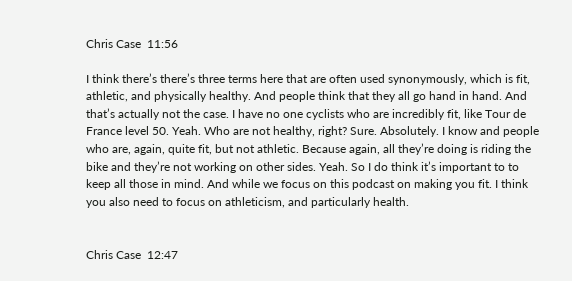Chris Case  11:56

I think there’s there’s three terms here that are often used synonymously, which is fit, athletic, and physically healthy. And people think that they all go hand in hand. And that’s actually not the case. I have no one cyclists who are incredibly fit, like Tour de France level 50. Yeah. Who are not healthy, right? Sure. Absolutely. I know and people who are, again, quite fit, but not athletic. Because again, all they’re doing is riding the bike and they’re not working on other sides. Yeah. So I do think it’s important to to keep all those in mind. And while we focus on this podcast on making you fit. I think you also need to focus on athleticism, and particularly health.


Chris Case  12:47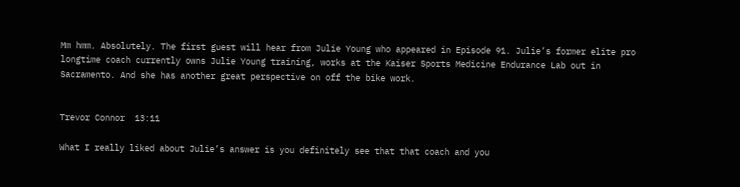Mm hmm. Absolutely. The first guest will hear from Julie Young who appeared in Episode 91. Julie’s former elite pro longtime coach currently owns Julie Young training, works at the Kaiser Sports Medicine Endurance Lab out in Sacramento. And she has another great perspective on off the bike work.


Trevor Connor  13:11

What I really liked about Julie’s answer is you definitely see that that coach and you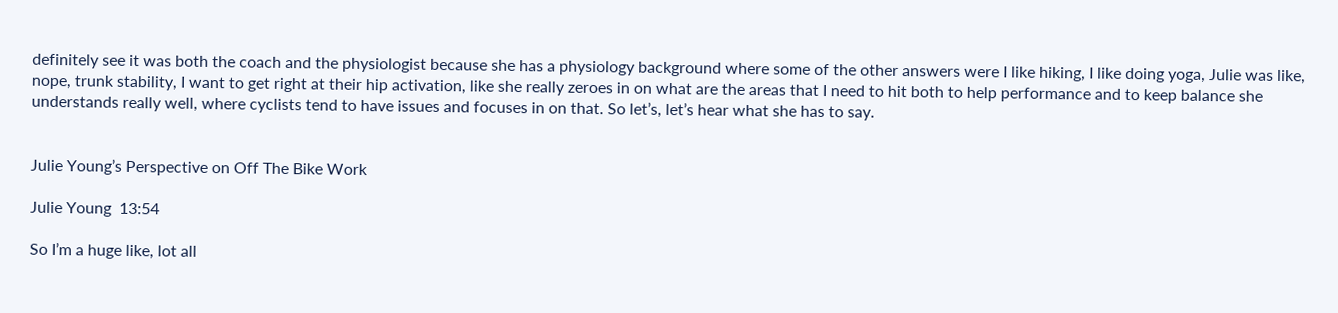definitely see it was both the coach and the physiologist because she has a physiology background where some of the other answers were I like hiking, I like doing yoga, Julie was like, nope, trunk stability, I want to get right at their hip activation, like she really zeroes in on what are the areas that I need to hit both to help performance and to keep balance she understands really well, where cyclists tend to have issues and focuses in on that. So let’s, let’s hear what she has to say.


Julie Young’s Perspective on Off The Bike Work

Julie Young  13:54

So I’m a huge like, lot all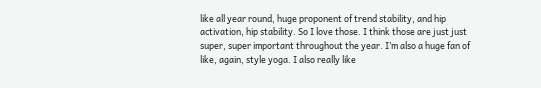like all year round, huge proponent of trend stability, and hip activation, hip stability. So I love those. I think those are just just super, super important throughout the year. I’m also a huge fan of like, again, style yoga. I also really like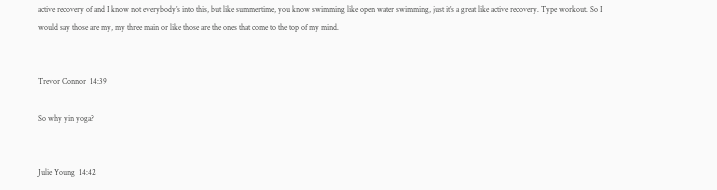active recovery of and I know not everybody’s into this, but like summertime, you know swimming like open water swimming, just it’s a great like active recovery. Type workout. So I would say those are my, my three main or like those are the ones that come to the top of my mind.


Trevor Connor  14:39

So why yin yoga?


Julie Young  14:42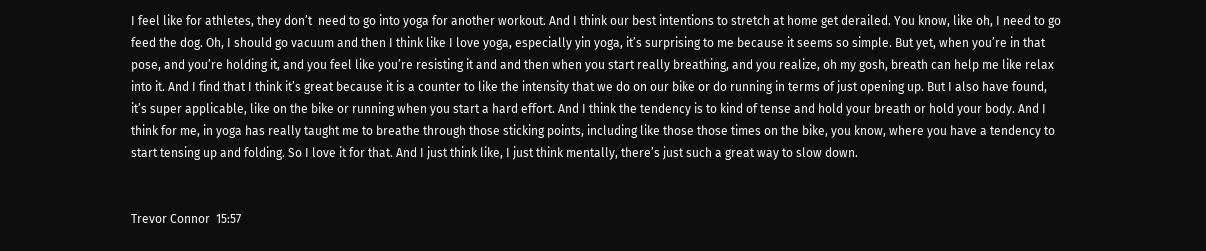I feel like for athletes, they don’t  need to go into yoga for another workout. And I think our best intentions to stretch at home get derailed. You know, like oh, I need to go feed the dog. Oh, I should go vacuum and then I think like I love yoga, especially yin yoga, it’s surprising to me because it seems so simple. But yet, when you’re in that pose, and you’re holding it, and you feel like you’re resisting it and and then when you start really breathing, and you realize, oh my gosh, breath can help me like relax into it. And I find that I think it’s great because it is a counter to like the intensity that we do on our bike or do running in terms of just opening up. But I also have found, it’s super applicable, like on the bike or running when you start a hard effort. And I think the tendency is to kind of tense and hold your breath or hold your body. And I think for me, in yoga has really taught me to breathe through those sticking points, including like those those times on the bike, you know, where you have a tendency to start tensing up and folding. So I love it for that. And I just think like, I just think mentally, there’s just such a great way to slow down.


Trevor Connor  15:57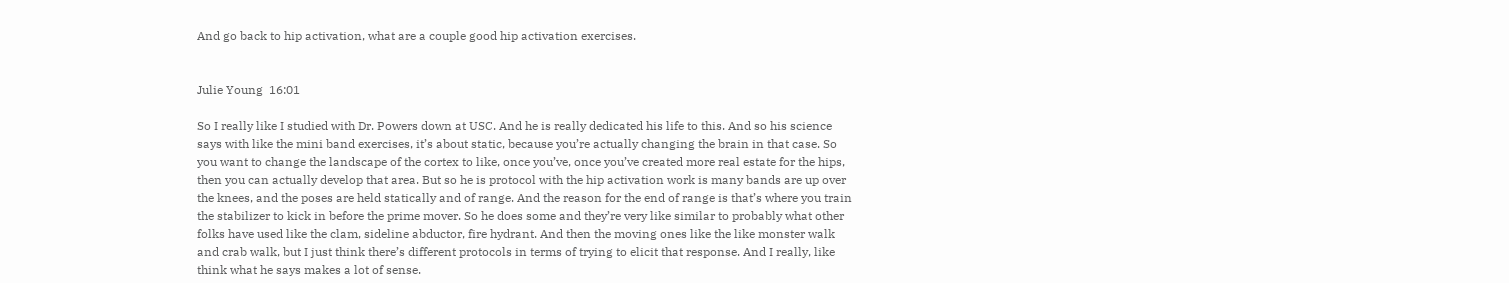And go back to hip activation, what are a couple good hip activation exercises.


Julie Young  16:01

So I really like I studied with Dr. Powers down at USC. And he is really dedicated his life to this. And so his science says with like the mini band exercises, it’s about static, because you’re actually changing the brain in that case. So you want to change the landscape of the cortex to like, once you’ve, once you’ve created more real estate for the hips, then you can actually develop that area. But so he is protocol with the hip activation work is many bands are up over the knees, and the poses are held statically and of range. And the reason for the end of range is that’s where you train the stabilizer to kick in before the prime mover. So he does some and they’re very like similar to probably what other folks have used like the clam, sideline abductor, fire hydrant. And then the moving ones like the like monster walk and crab walk, but I just think there’s different protocols in terms of trying to elicit that response. And I really, like think what he says makes a lot of sense.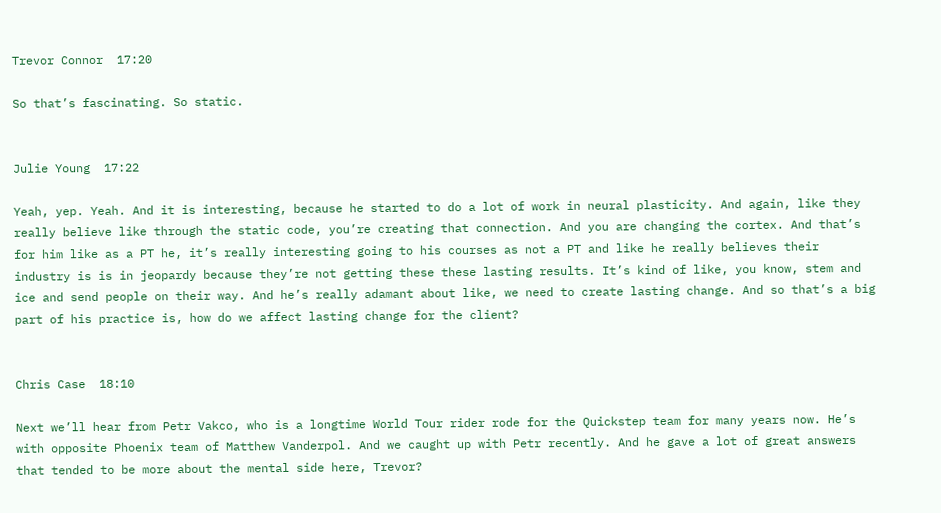Trevor Connor  17:20

So that’s fascinating. So static.


Julie Young  17:22

Yeah, yep. Yeah. And it is interesting, because he started to do a lot of work in neural plasticity. And again, like they really believe like through the static code, you’re creating that connection. And you are changing the cortex. And that’s for him like as a PT he, it’s really interesting going to his courses as not a PT and like he really believes their industry is is in jeopardy because they’re not getting these these lasting results. It’s kind of like, you know, stem and ice and send people on their way. And he’s really adamant about like, we need to create lasting change. And so that’s a big part of his practice is, how do we affect lasting change for the client?


Chris Case  18:10

Next we’ll hear from Petr Vakco, who is a longtime World Tour rider rode for the Quickstep team for many years now. He’s with opposite Phoenix team of Matthew Vanderpol. And we caught up with Petr recently. And he gave a lot of great answers that tended to be more about the mental side here, Trevor?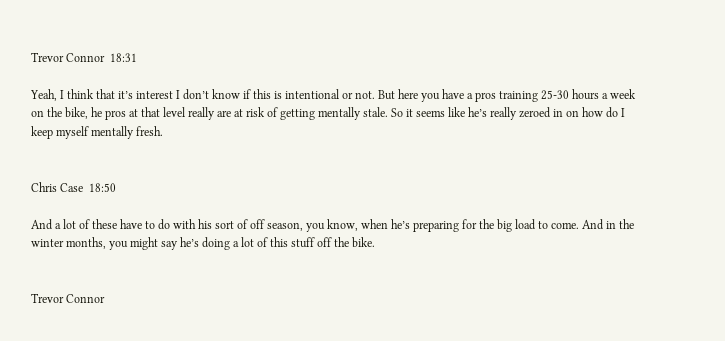Trevor Connor  18:31

Yeah, I think that it’s interest I don’t know if this is intentional or not. But here you have a pros training 25-30 hours a week on the bike, he pros at that level really are at risk of getting mentally stale. So it seems like he’s really zeroed in on how do I keep myself mentally fresh.


Chris Case  18:50

And a lot of these have to do with his sort of off season, you know, when he’s preparing for the big load to come. And in the winter months, you might say he’s doing a lot of this stuff off the bike.


Trevor Connor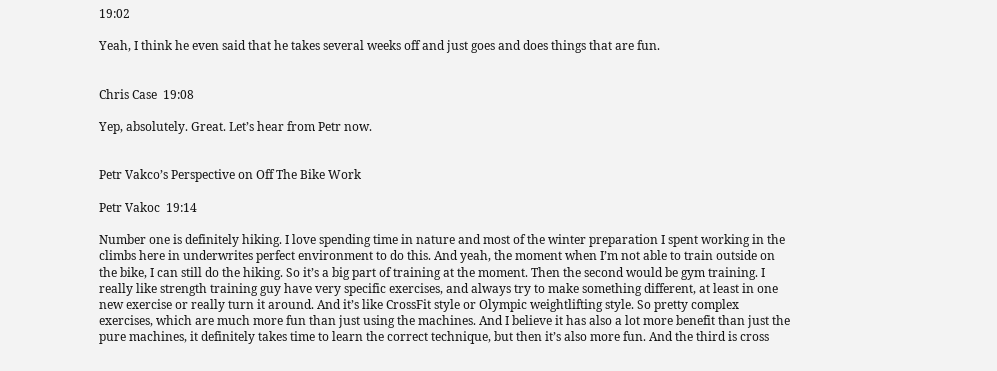19:02

Yeah, I think he even said that he takes several weeks off and just goes and does things that are fun.


Chris Case  19:08

Yep, absolutely. Great. Let’s hear from Petr now.


Petr Vakco’s Perspective on Off The Bike Work

Petr Vakoc  19:14

Number one is definitely hiking. I love spending time in nature and most of the winter preparation I spent working in the climbs here in underwrites perfect environment to do this. And yeah, the moment when I’m not able to train outside on the bike, I can still do the hiking. So it’s a big part of training at the moment. Then the second would be gym training. I really like strength training guy have very specific exercises, and always try to make something different, at least in one new exercise or really turn it around. And it’s like CrossFit style or Olympic weightlifting style. So pretty complex exercises, which are much more fun than just using the machines. And I believe it has also a lot more benefit than just the pure machines, it definitely takes time to learn the correct technique, but then it’s also more fun. And the third is cross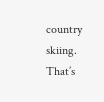country skiing. That’s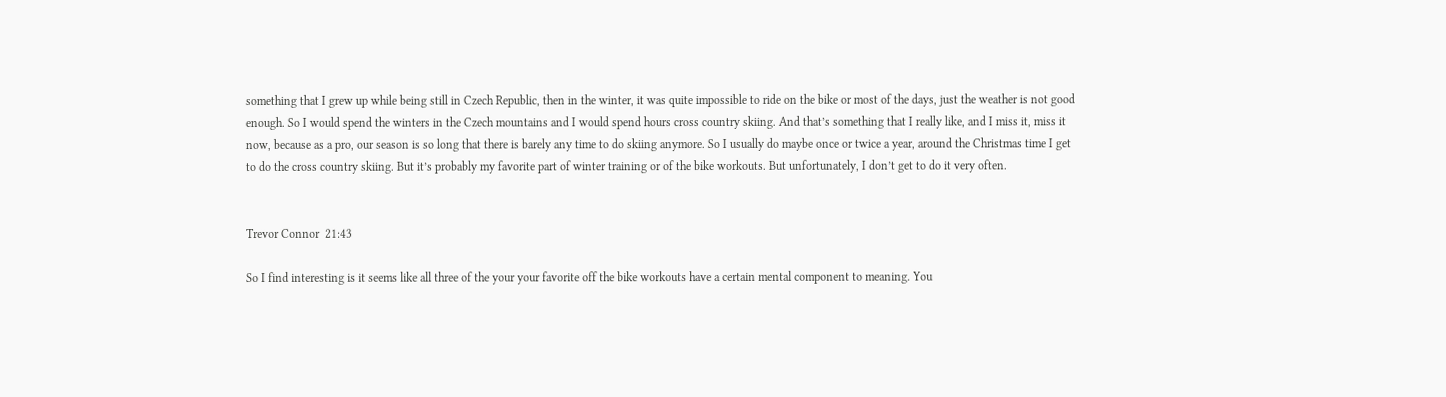something that I grew up while being still in Czech Republic, then in the winter, it was quite impossible to ride on the bike or most of the days, just the weather is not good enough. So I would spend the winters in the Czech mountains and I would spend hours cross country skiing. And that’s something that I really like, and I miss it, miss it now, because as a pro, our season is so long that there is barely any time to do skiing anymore. So I usually do maybe once or twice a year, around the Christmas time I get to do the cross country skiing. But it’s probably my favorite part of winter training or of the bike workouts. But unfortunately, I don’t get to do it very often.


Trevor Connor  21:43

So I find interesting is it seems like all three of the your your favorite off the bike workouts have a certain mental component to meaning. You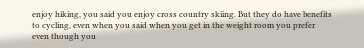enjoy hiking, you said you enjoy cross country skiing. But they do have benefits to cycling, even when you said when you get in the weight room you prefer even though you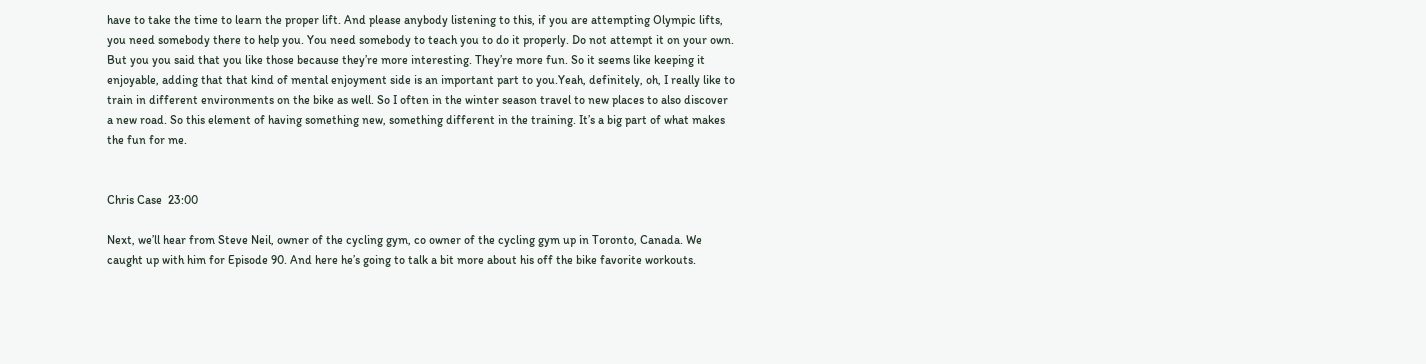have to take the time to learn the proper lift. And please anybody listening to this, if you are attempting Olympic lifts, you need somebody there to help you. You need somebody to teach you to do it properly. Do not attempt it on your own. But you you said that you like those because they’re more interesting. They’re more fun. So it seems like keeping it enjoyable, adding that that kind of mental enjoyment side is an important part to you.Yeah, definitely, oh, I really like to train in different environments on the bike as well. So I often in the winter season travel to new places to also discover a new road. So this element of having something new, something different in the training. It’s a big part of what makes the fun for me.


Chris Case  23:00

Next, we’ll hear from Steve Neil, owner of the cycling gym, co owner of the cycling gym up in Toronto, Canada. We caught up with him for Episode 90. And here he’s going to talk a bit more about his off the bike favorite workouts.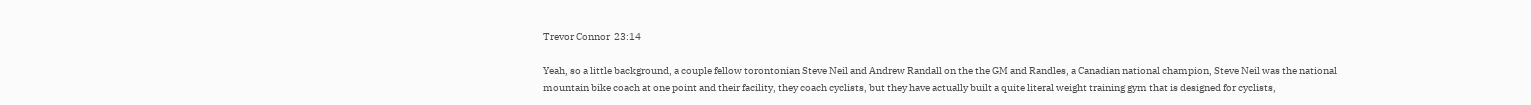Trevor Connor  23:14

Yeah, so a little background, a couple fellow torontonian Steve Neil and Andrew Randall on the the GM and Randles, a Canadian national champion, Steve Neil was the national mountain bike coach at one point and their facility, they coach cyclists, but they have actually built a quite literal weight training gym that is designed for cyclists,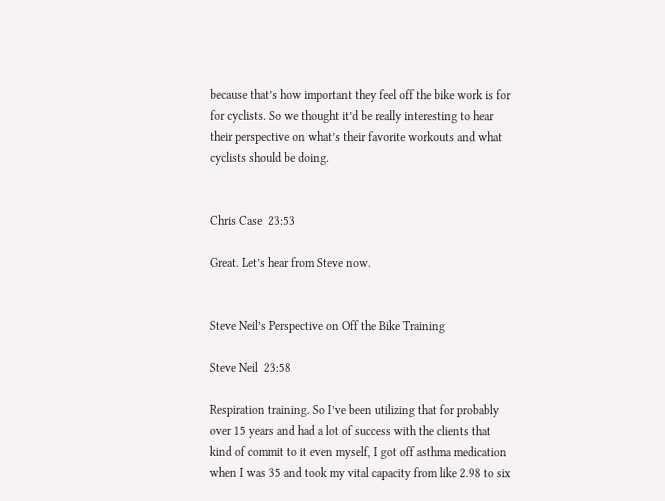because that’s how important they feel off the bike work is for for cyclists. So we thought it’d be really interesting to hear their perspective on what’s their favorite workouts and what cyclists should be doing.


Chris Case  23:53

Great. Let’s hear from Steve now.


Steve Neil’s Perspective on Off the Bike Training

Steve Neil  23:58

Respiration training. So I’ve been utilizing that for probably over 15 years and had a lot of success with the clients that kind of commit to it even myself, I got off asthma medication when I was 35 and took my vital capacity from like 2.98 to six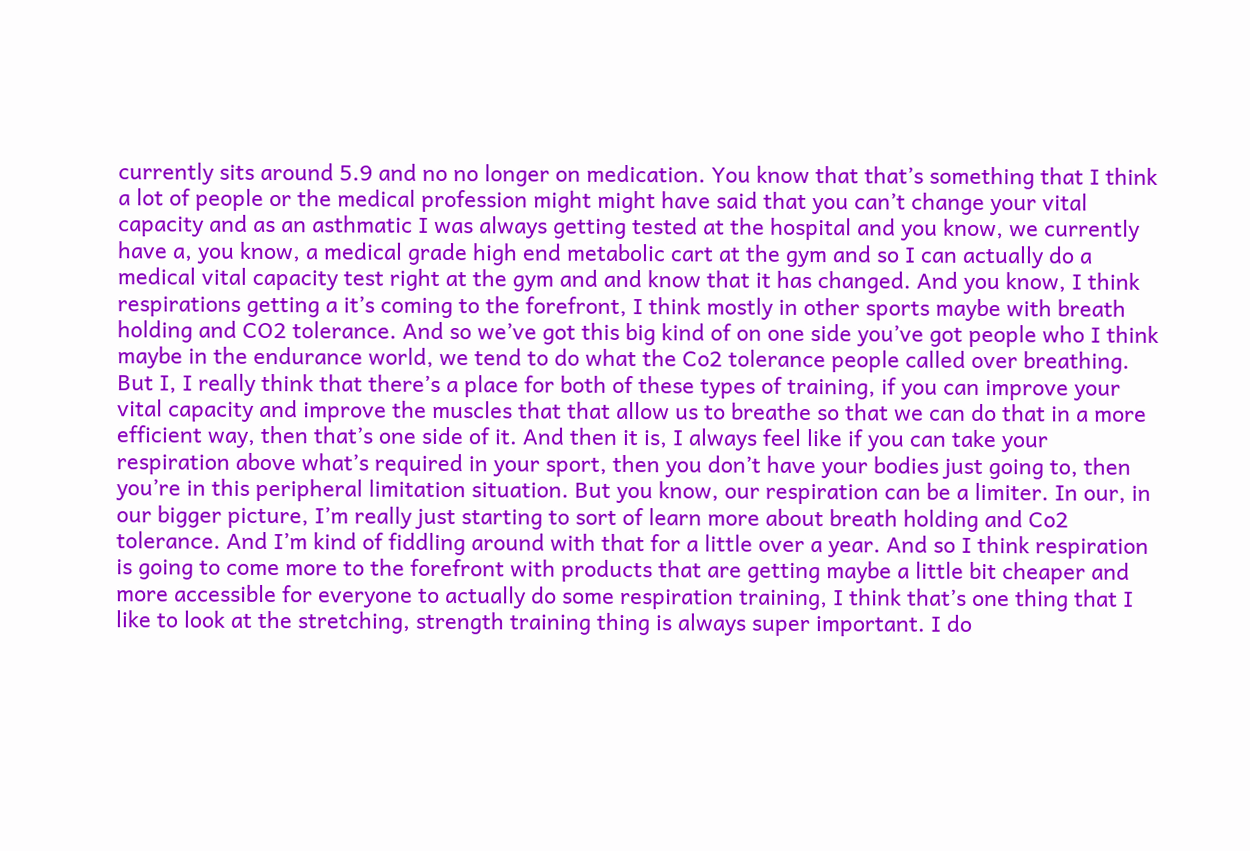currently sits around 5.9 and no no longer on medication. You know that that’s something that I think a lot of people or the medical profession might might have said that you can’t change your vital capacity and as an asthmatic I was always getting tested at the hospital and you know, we currently have a, you know, a medical grade high end metabolic cart at the gym and so I can actually do a medical vital capacity test right at the gym and and know that it has changed. And you know, I think respirations getting a it’s coming to the forefront, I think mostly in other sports maybe with breath holding and CO2 tolerance. And so we’ve got this big kind of on one side you’ve got people who I think maybe in the endurance world, we tend to do what the Co2 tolerance people called over breathing. But I, I really think that there’s a place for both of these types of training, if you can improve your vital capacity and improve the muscles that that allow us to breathe so that we can do that in a more efficient way, then that’s one side of it. And then it is, I always feel like if you can take your respiration above what’s required in your sport, then you don’t have your bodies just going to, then you’re in this peripheral limitation situation. But you know, our respiration can be a limiter. In our, in our bigger picture, I’m really just starting to sort of learn more about breath holding and Co2 tolerance. And I’m kind of fiddling around with that for a little over a year. And so I think respiration is going to come more to the forefront with products that are getting maybe a little bit cheaper and more accessible for everyone to actually do some respiration training, I think that’s one thing that I like to look at the stretching, strength training thing is always super important. I do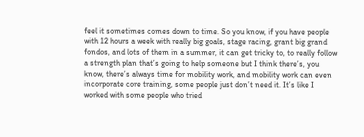feel it sometimes comes down to time. So you know, if you have people with 12 hours a week with really big goals, stage racing, grant big grand fondos, and lots of them in a summer, it can get tricky to, to really follow a strength plan that’s going to help someone but I think there’s, you know, there’s always time for mobility work, and mobility work can even incorporate core training, some people just don’t need it. It’s like I worked with some people who tried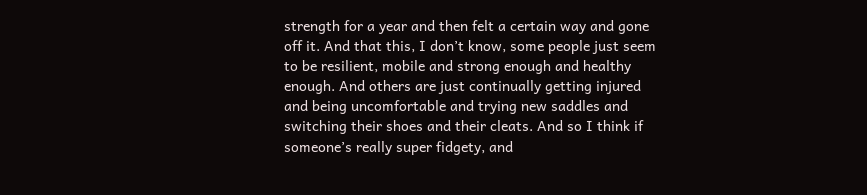strength for a year and then felt a certain way and gone off it. And that this, I don’t know, some people just seem to be resilient, mobile and strong enough and healthy enough. And others are just continually getting injured and being uncomfortable and trying new saddles and switching their shoes and their cleats. And so I think if someone’s really super fidgety, and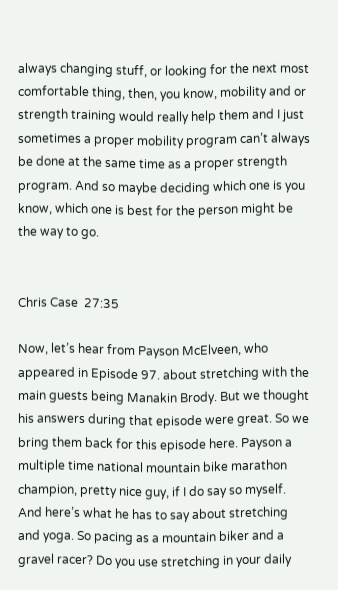always changing stuff, or looking for the next most comfortable thing, then, you know, mobility and or strength training would really help them and I just sometimes a proper mobility program can’t always be done at the same time as a proper strength program. And so maybe deciding which one is you know, which one is best for the person might be the way to go.


Chris Case  27:35

Now, let’s hear from Payson McElveen, who appeared in Episode 97. about stretching with the main guests being Manakin Brody. But we thought his answers during that episode were great. So we bring them back for this episode here. Payson a multiple time national mountain bike marathon champion, pretty nice guy, if I do say so myself. And here’s what he has to say about stretching and yoga. So pacing as a mountain biker and a gravel racer? Do you use stretching in your daily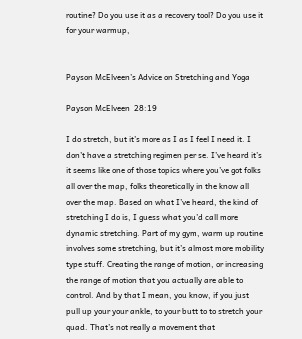routine? Do you use it as a recovery tool? Do you use it for your warmup,


Payson McElveen’s Advice on Stretching and Yoga

Payson McElveen  28:19

I do stretch, but it’s more as I as I feel I need it. I don’t have a stretching regimen per se. I’ve heard it’s it seems like one of those topics where you’ve got folks all over the map, folks theoretically in the know all over the map. Based on what I’ve heard, the kind of stretching I do is, I guess what you’d call more dynamic stretching. Part of my gym, warm up routine involves some stretching, but it’s almost more mobility type stuff. Creating the range of motion, or increasing the range of motion that you actually are able to control. And by that I mean, you know, if you just pull up your your ankle, to your butt to to stretch your quad. That’s not really a movement that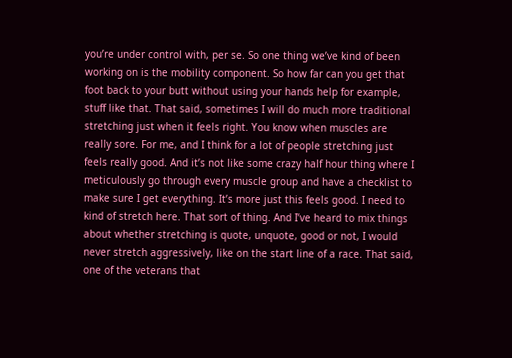you’re under control with, per se. So one thing we’ve kind of been working on is the mobility component. So how far can you get that foot back to your butt without using your hands help for example, stuff like that. That said, sometimes I will do much more traditional stretching just when it feels right. You know when muscles are really sore. For me, and I think for a lot of people stretching just feels really good. And it’s not like some crazy half hour thing where I meticulously go through every muscle group and have a checklist to make sure I get everything. It’s more just this feels good. I need to kind of stretch here. That sort of thing. And I’ve heard to mix things about whether stretching is quote, unquote, good or not, I would never stretch aggressively, like on the start line of a race. That said, one of the veterans that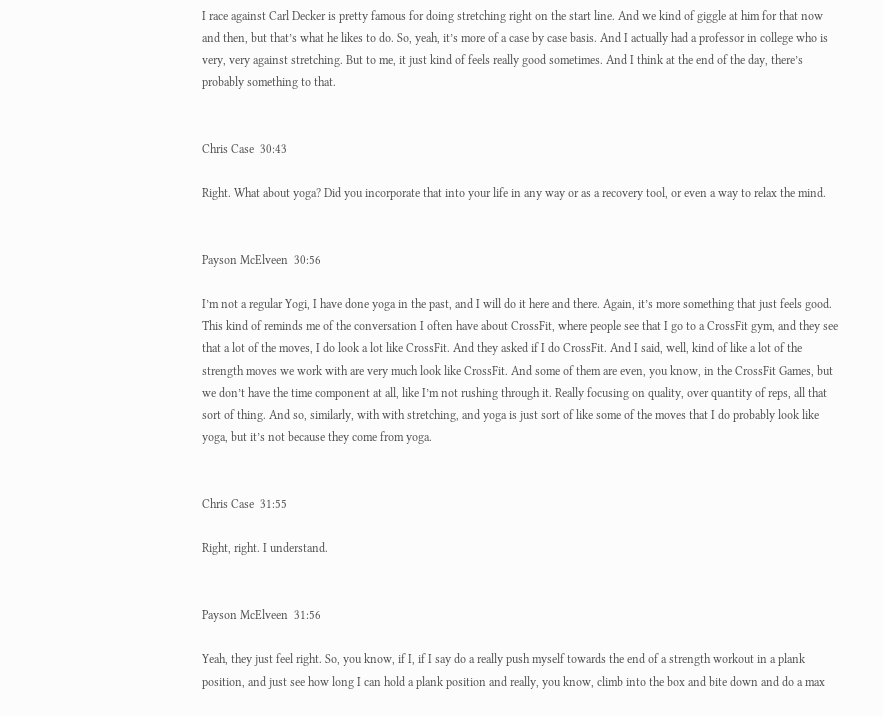I race against Carl Decker is pretty famous for doing stretching right on the start line. And we kind of giggle at him for that now and then, but that’s what he likes to do. So, yeah, it’s more of a case by case basis. And I actually had a professor in college who is very, very against stretching. But to me, it just kind of feels really good sometimes. And I think at the end of the day, there’s probably something to that.


Chris Case  30:43

Right. What about yoga? Did you incorporate that into your life in any way or as a recovery tool, or even a way to relax the mind.


Payson McElveen  30:56

I’m not a regular Yogi, I have done yoga in the past, and I will do it here and there. Again, it’s more something that just feels good. This kind of reminds me of the conversation I often have about CrossFit, where people see that I go to a CrossFit gym, and they see that a lot of the moves, I do look a lot like CrossFit. And they asked if I do CrossFit. And I said, well, kind of like a lot of the strength moves we work with are very much look like CrossFit. And some of them are even, you know, in the CrossFit Games, but we don’t have the time component at all, like I’m not rushing through it. Really focusing on quality, over quantity of reps, all that sort of thing. And so, similarly, with with stretching, and yoga is just sort of like some of the moves that I do probably look like yoga, but it’s not because they come from yoga.


Chris Case  31:55

Right, right. I understand.


Payson McElveen  31:56

Yeah, they just feel right. So, you know, if I, if I say do a really push myself towards the end of a strength workout in a plank position, and just see how long I can hold a plank position and really, you know, climb into the box and bite down and do a max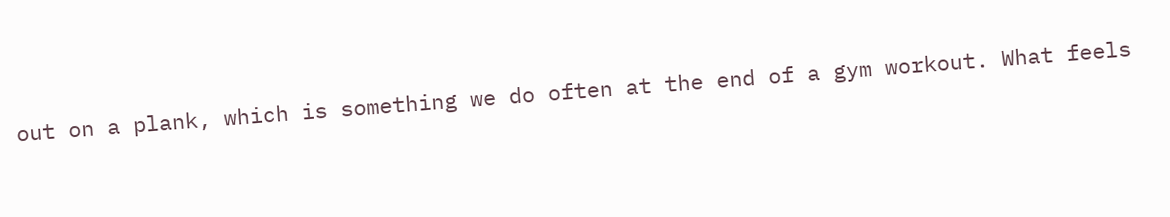out on a plank, which is something we do often at the end of a gym workout. What feels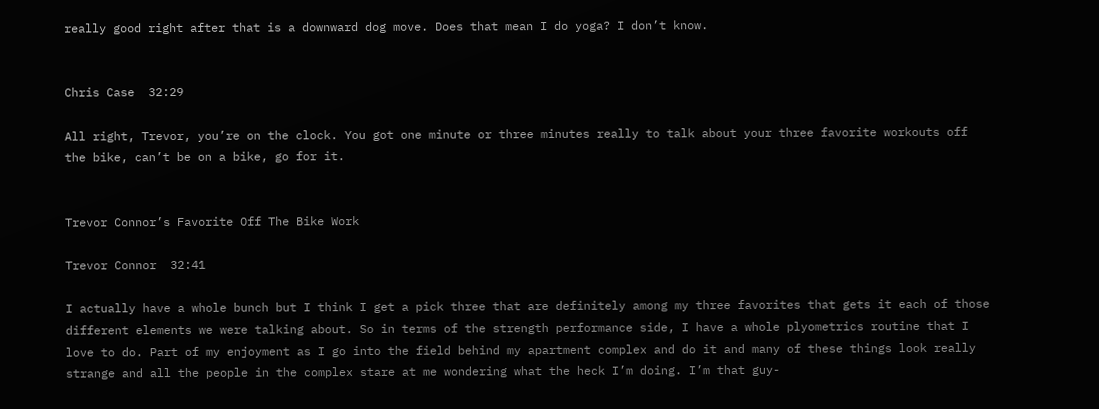really good right after that is a downward dog move. Does that mean I do yoga? I don’t know.


Chris Case  32:29

All right, Trevor, you’re on the clock. You got one minute or three minutes really to talk about your three favorite workouts off the bike, can’t be on a bike, go for it.


Trevor Connor’s Favorite Off The Bike Work

Trevor Connor  32:41

I actually have a whole bunch but I think I get a pick three that are definitely among my three favorites that gets it each of those different elements we were talking about. So in terms of the strength performance side, I have a whole plyometrics routine that I love to do. Part of my enjoyment as I go into the field behind my apartment complex and do it and many of these things look really strange and all the people in the complex stare at me wondering what the heck I’m doing. I’m that guy-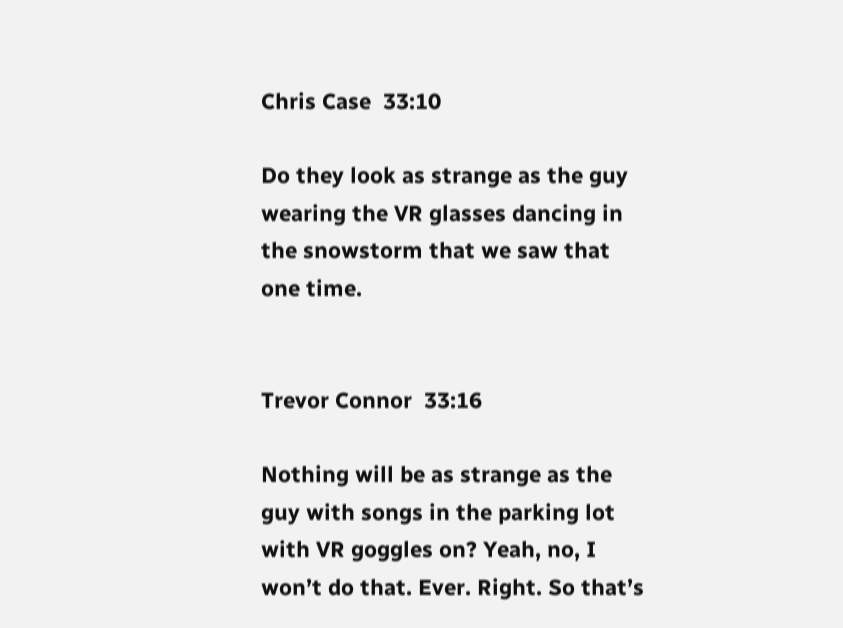Chris Case  33:10

Do they look as strange as the guy wearing the VR glasses dancing in the snowstorm that we saw that one time.


Trevor Connor  33:16

Nothing will be as strange as the guy with songs in the parking lot with VR goggles on? Yeah, no, I won’t do that. Ever. Right. So that’s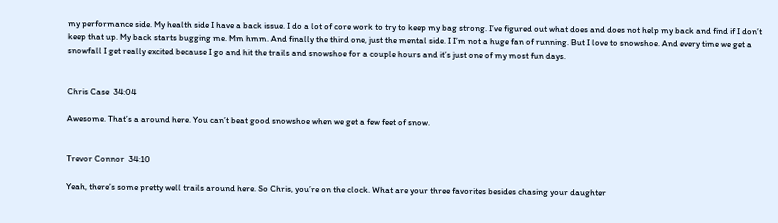my performance side. My health side I have a back issue. I do a lot of core work to try to keep my bag strong. I’ve figured out what does and does not help my back and find if I don’t keep that up. My back starts bugging me. Mm hmm. And finally the third one, just the mental side. I I’m not a huge fan of running. But I love to snowshoe. And every time we get a snowfall I get really excited because I go and hit the trails and snowshoe for a couple hours and it’s just one of my most fun days.


Chris Case  34:04

Awesome. That’s a around here. You can’t beat good snowshoe when we get a few feet of snow.


Trevor Connor  34:10

Yeah, there’s some pretty well trails around here. So Chris, you’re on the clock. What are your three favorites besides chasing your daughter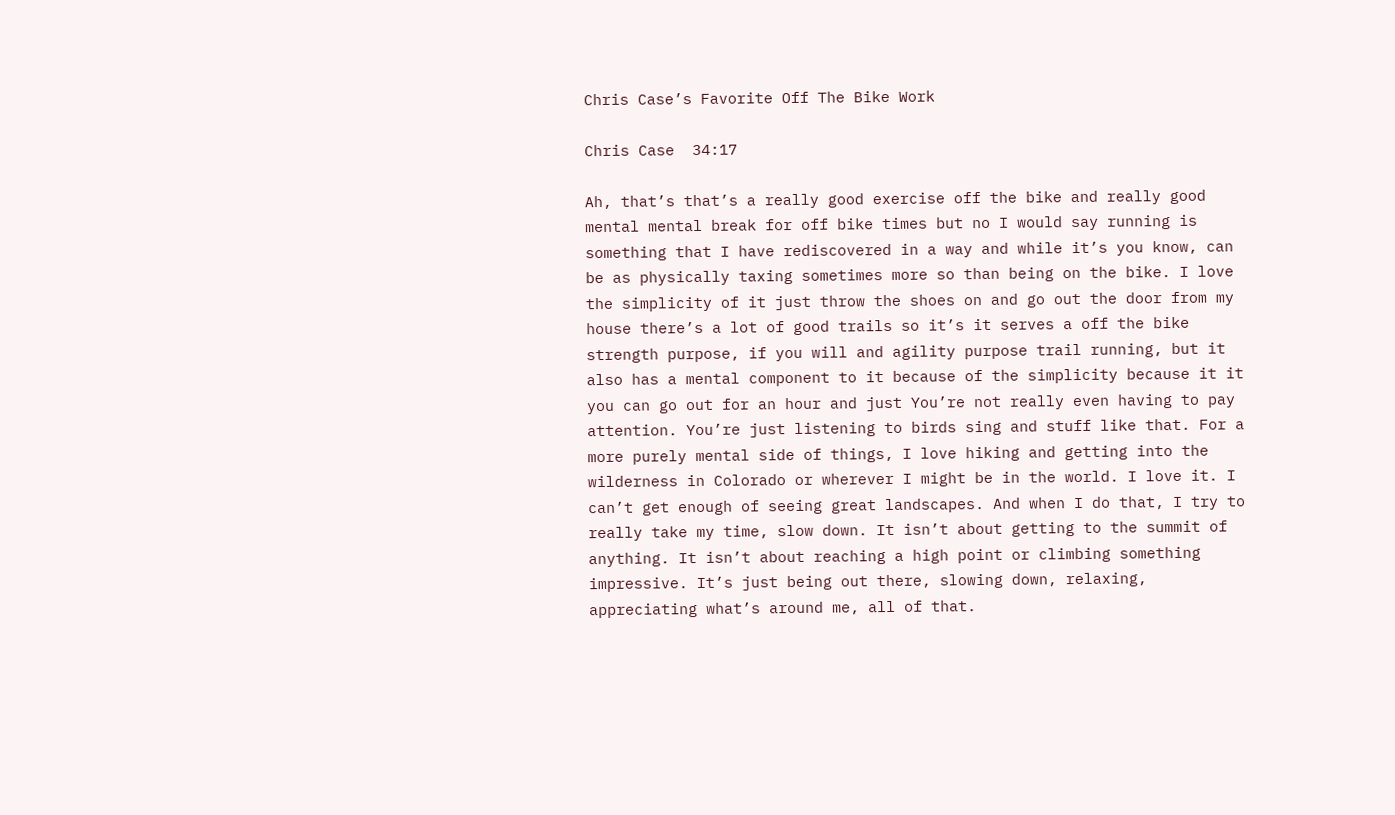Chris Case’s Favorite Off The Bike Work

Chris Case  34:17

Ah, that’s that’s a really good exercise off the bike and really good mental mental break for off bike times but no I would say running is something that I have rediscovered in a way and while it’s you know, can be as physically taxing sometimes more so than being on the bike. I love the simplicity of it just throw the shoes on and go out the door from my house there’s a lot of good trails so it’s it serves a off the bike strength purpose, if you will and agility purpose trail running, but it also has a mental component to it because of the simplicity because it it you can go out for an hour and just You’re not really even having to pay attention. You’re just listening to birds sing and stuff like that. For a more purely mental side of things, I love hiking and getting into the wilderness in Colorado or wherever I might be in the world. I love it. I can’t get enough of seeing great landscapes. And when I do that, I try to really take my time, slow down. It isn’t about getting to the summit of anything. It isn’t about reaching a high point or climbing something impressive. It’s just being out there, slowing down, relaxing, appreciating what’s around me, all of that.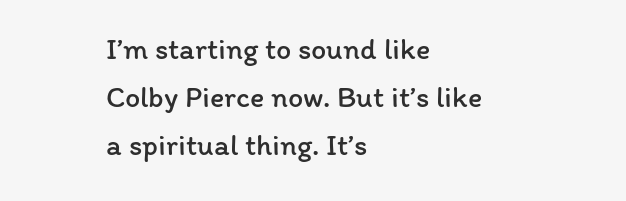I’m starting to sound like Colby Pierce now. But it’s like a spiritual thing. It’s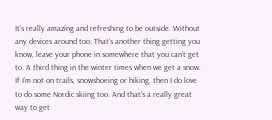It’s really amazing and refreshing to be outside. Without any devices around too. That’s another thing getting you know, leave your phone in somewhere that you can’t get to. A third thing in the winter times when we get a snow. If I’m not on trails, snowshoeing or hiking, then I do love to do some Nordic skiing too. And that’s a really great way to get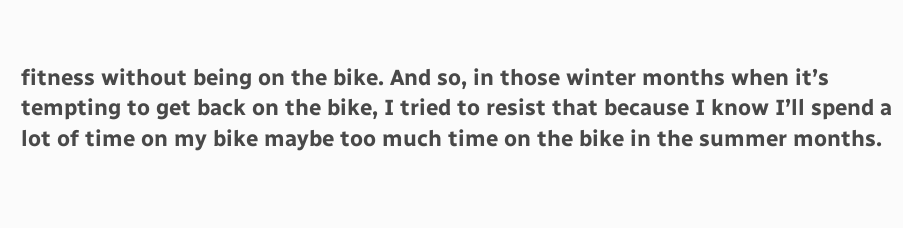fitness without being on the bike. And so, in those winter months when it’s tempting to get back on the bike, I tried to resist that because I know I’ll spend a lot of time on my bike maybe too much time on the bike in the summer months.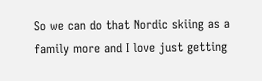So we can do that Nordic skiing as a family more and I love just getting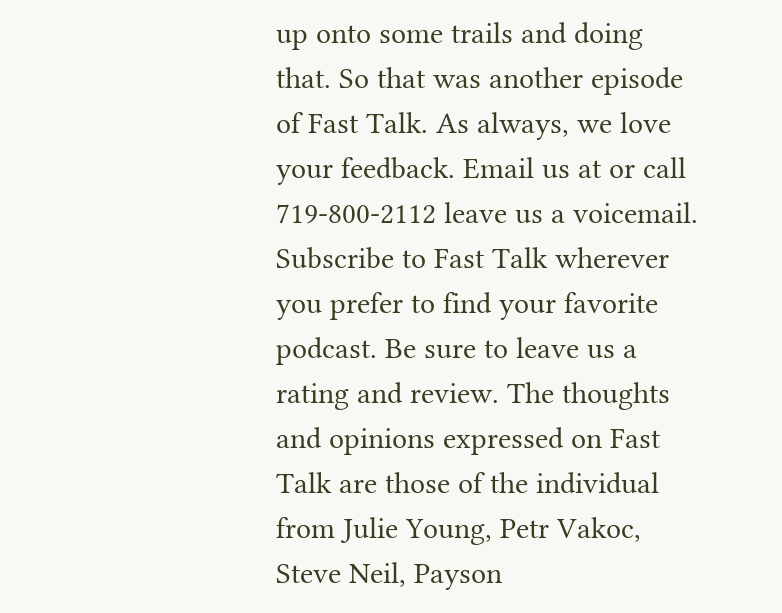up onto some trails and doing that. So that was another episode of Fast Talk. As always, we love your feedback. Email us at or call 719-800-2112 leave us a voicemail. Subscribe to Fast Talk wherever you prefer to find your favorite podcast. Be sure to leave us a rating and review. The thoughts and opinions expressed on Fast Talk are those of the individual from Julie Young, Petr Vakoc, Steve Neil, Payson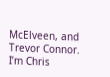McElveen, and Trevor Connor. I’m Chris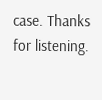case. Thanks for listening.